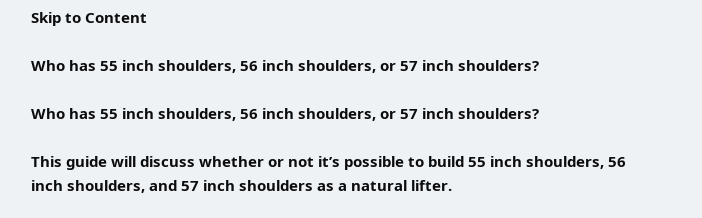Skip to Content

Who has 55 inch shoulders, 56 inch shoulders, or 57 inch shoulders?

Who has 55 inch shoulders, 56 inch shoulders, or 57 inch shoulders?

This guide will discuss whether or not it’s possible to build 55 inch shoulders, 56 inch shoulders, and 57 inch shoulders as a natural lifter.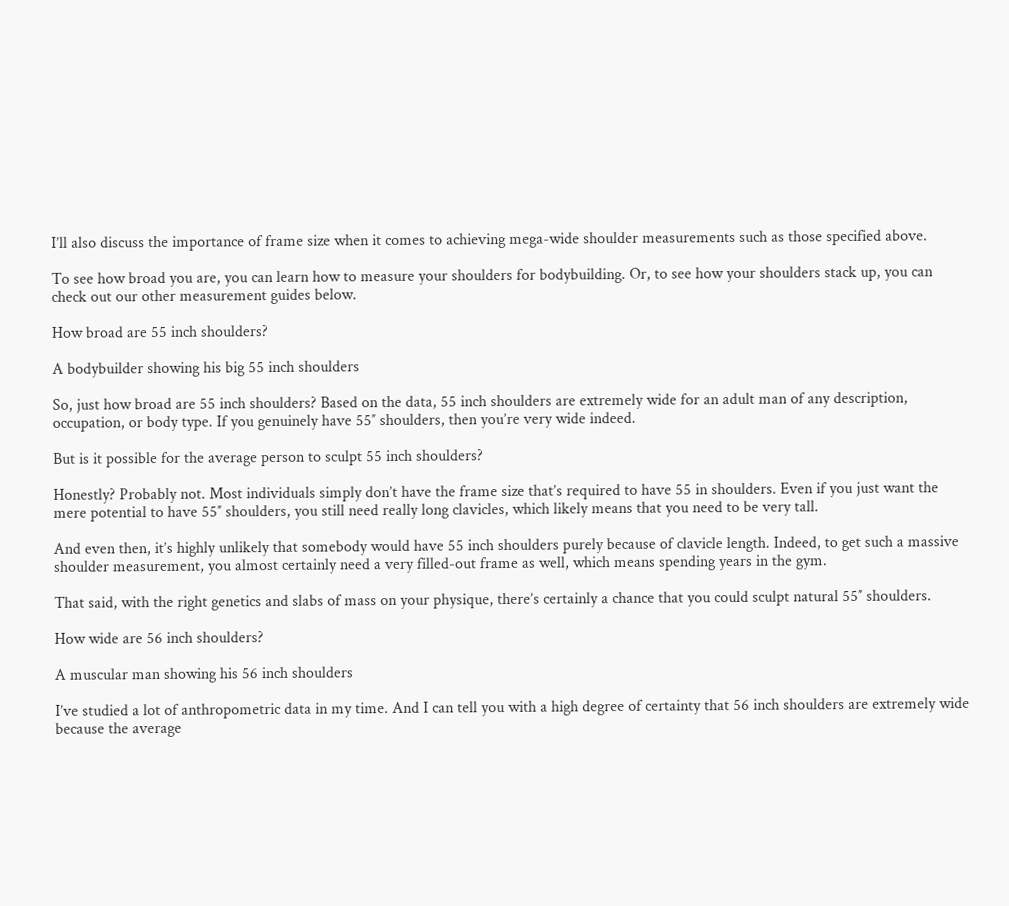I’ll also discuss the importance of frame size when it comes to achieving mega-wide shoulder measurements such as those specified above.

To see how broad you are, you can learn how to measure your shoulders for bodybuilding. Or, to see how your shoulders stack up, you can check out our other measurement guides below.

How broad are 55 inch shoulders?

A bodybuilder showing his big 55 inch shoulders

So, just how broad are 55 inch shoulders? Based on the data, 55 inch shoulders are extremely wide for an adult man of any description, occupation, or body type. If you genuinely have 55″ shoulders, then you’re very wide indeed.

But is it possible for the average person to sculpt 55 inch shoulders?

Honestly? Probably not. Most individuals simply don’t have the frame size that’s required to have 55 in shoulders. Even if you just want the mere potential to have 55″ shoulders, you still need really long clavicles, which likely means that you need to be very tall.

And even then, it’s highly unlikely that somebody would have 55 inch shoulders purely because of clavicle length. Indeed, to get such a massive shoulder measurement, you almost certainly need a very filled-out frame as well, which means spending years in the gym.

That said, with the right genetics and slabs of mass on your physique, there’s certainly a chance that you could sculpt natural 55″ shoulders.

How wide are 56 inch shoulders?

A muscular man showing his 56 inch shoulders

I’ve studied a lot of anthropometric data in my time. And I can tell you with a high degree of certainty that 56 inch shoulders are extremely wide because the average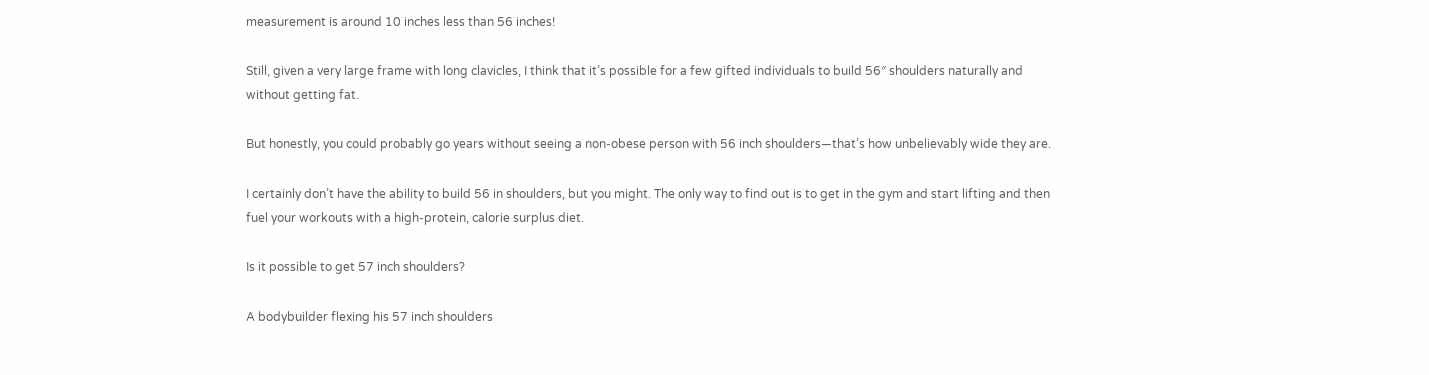measurement is around 10 inches less than 56 inches!

Still, given a very large frame with long clavicles, I think that it’s possible for a few gifted individuals to build 56″ shoulders naturally and without getting fat.

But honestly, you could probably go years without seeing a non-obese person with 56 inch shoulders—that’s how unbelievably wide they are.

I certainly don’t have the ability to build 56 in shoulders, but you might. The only way to find out is to get in the gym and start lifting and then fuel your workouts with a high-protein, calorie surplus diet.

Is it possible to get 57 inch shoulders?

A bodybuilder flexing his 57 inch shoulders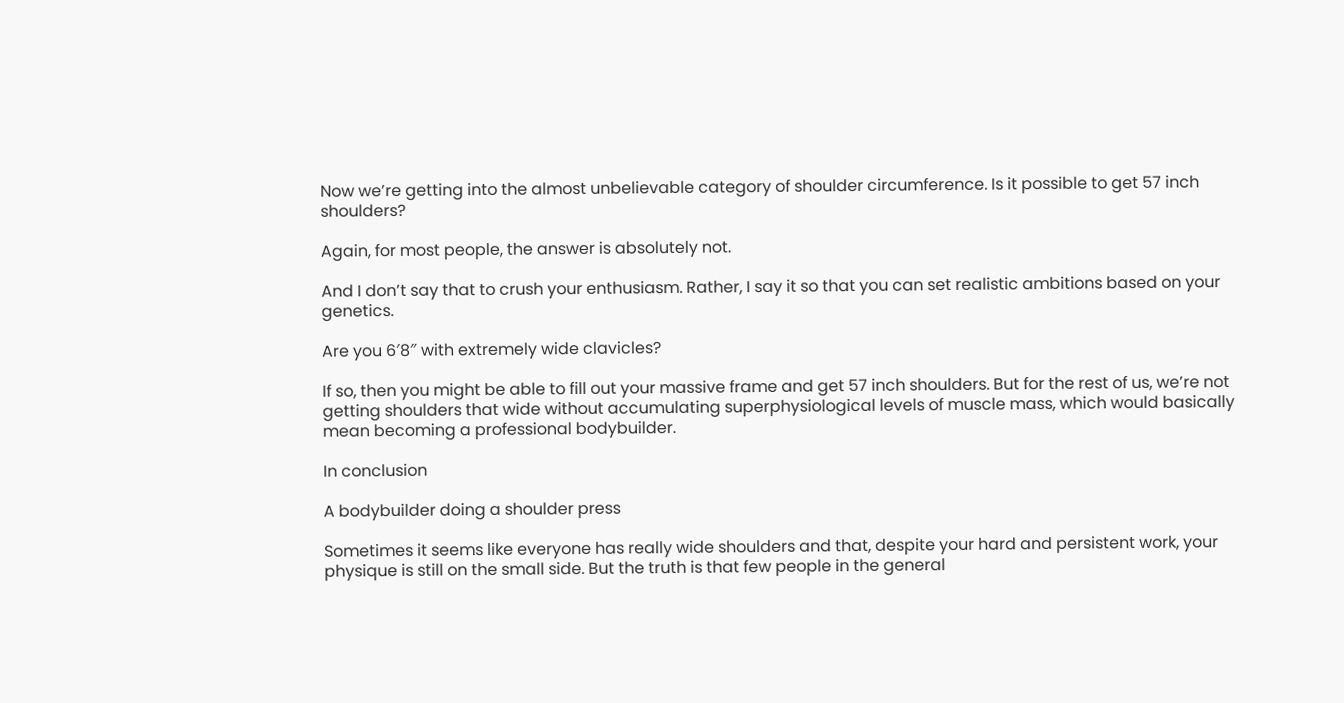Now we’re getting into the almost unbelievable category of shoulder circumference. Is it possible to get 57 inch shoulders?

Again, for most people, the answer is absolutely not.

And I don’t say that to crush your enthusiasm. Rather, I say it so that you can set realistic ambitions based on your genetics.

Are you 6′8″ with extremely wide clavicles?

If so, then you might be able to fill out your massive frame and get 57 inch shoulders. But for the rest of us, we’re not getting shoulders that wide without accumulating superphysiological levels of muscle mass, which would basically mean becoming a professional bodybuilder.

In conclusion

A bodybuilder doing a shoulder press

Sometimes it seems like everyone has really wide shoulders and that, despite your hard and persistent work, your physique is still on the small side. But the truth is that few people in the general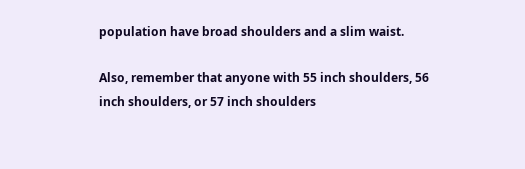population have broad shoulders and a slim waist.

Also, remember that anyone with 55 inch shoulders, 56 inch shoulders, or 57 inch shoulders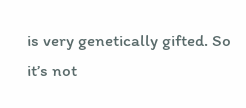is very genetically gifted. So it’s not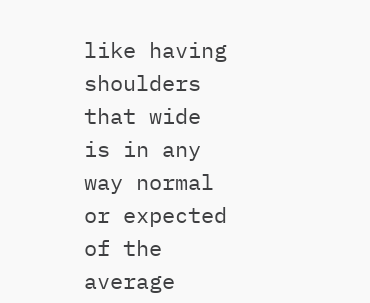like having shoulders that wide is in any way normal or expected of the average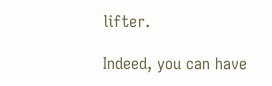lifter.

Indeed, you can have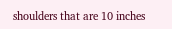shoulders that are 10 inches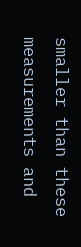smaller than these measurements and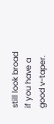still look broad if you have a good v-taper.